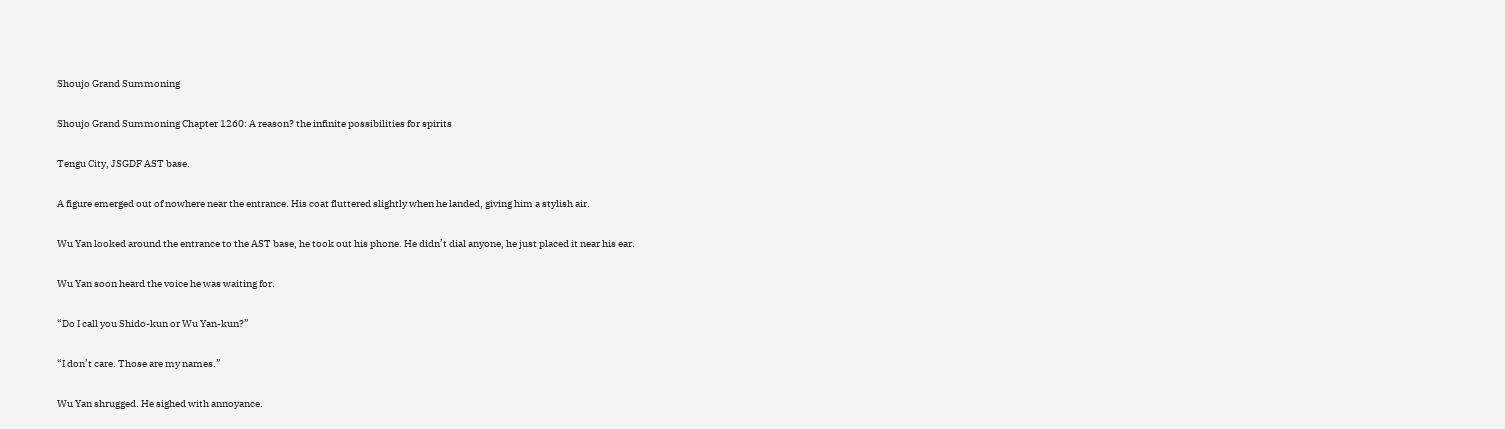Shoujo Grand Summoning

Shoujo Grand Summoning Chapter 1260: A reason? the infinite possibilities for spirits

Tengu City, JSGDF AST base.

A figure emerged out of nowhere near the entrance. His coat fluttered slightly when he landed, giving him a stylish air.

Wu Yan looked around the entrance to the AST base, he took out his phone. He didn’t dial anyone, he just placed it near his ear.

Wu Yan soon heard the voice he was waiting for.

“Do I call you Shido-kun or Wu Yan-kun?”

“I don’t care. Those are my names.”

Wu Yan shrugged. He sighed with annoyance.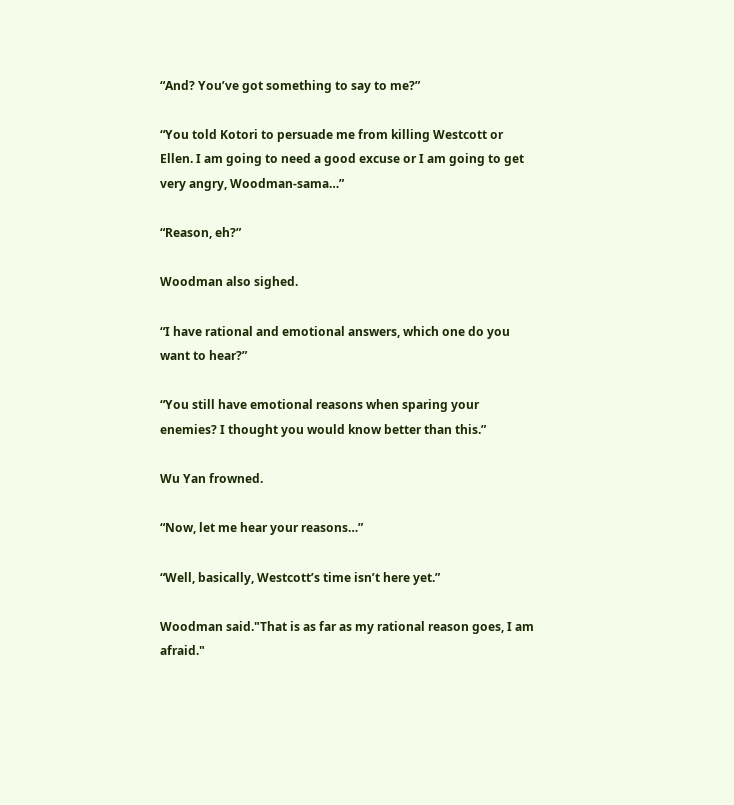“And? You’ve got something to say to me?”

“You told Kotori to persuade me from killing Westcott or Ellen. I am going to need a good excuse or I am going to get very angry, Woodman-sama…”

“Reason, eh?”

Woodman also sighed.

“I have rational and emotional answers, which one do you want to hear?”

“You still have emotional reasons when sparing your enemies? I thought you would know better than this.”

Wu Yan frowned.

“Now, let me hear your reasons…”

“Well, basically, Westcott’s time isn’t here yet.”

Woodman said."That is as far as my rational reason goes, I am afraid."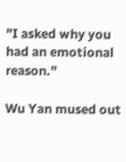"I asked why you had an emotional reason."

Wu Yan mused out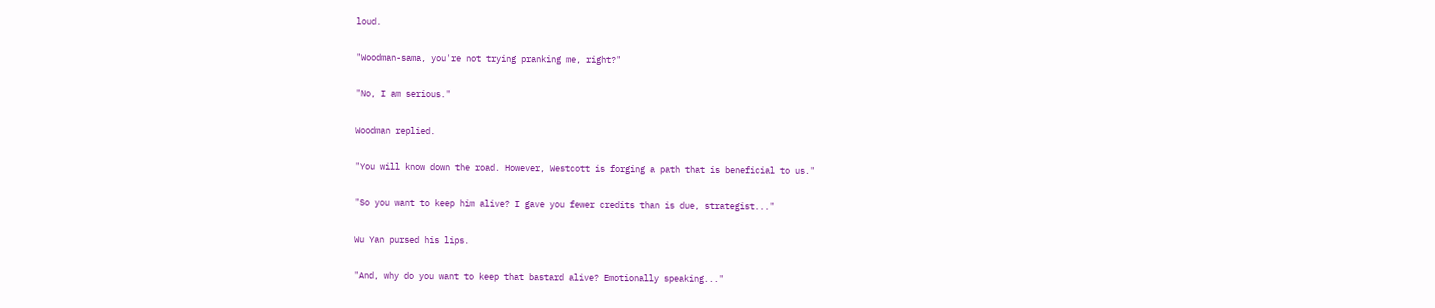loud.

"Woodman-sama, you're not trying pranking me, right?"

"No, I am serious."

Woodman replied.

"You will know down the road. However, Westcott is forging a path that is beneficial to us."

"So you want to keep him alive? I gave you fewer credits than is due, strategist..."

Wu Yan pursed his lips.

"And, why do you want to keep that bastard alive? Emotionally speaking..."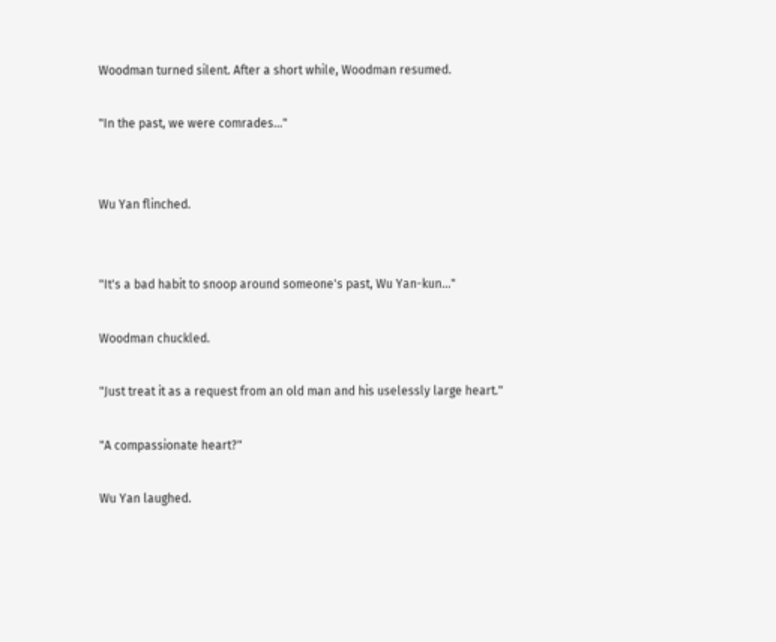Woodman turned silent. After a short while, Woodman resumed.

"In the past, we were comrades..."


Wu Yan flinched.


"It's a bad habit to snoop around someone's past, Wu Yan-kun..."

Woodman chuckled.

"Just treat it as a request from an old man and his uselessly large heart."

"A compassionate heart?"

Wu Yan laughed.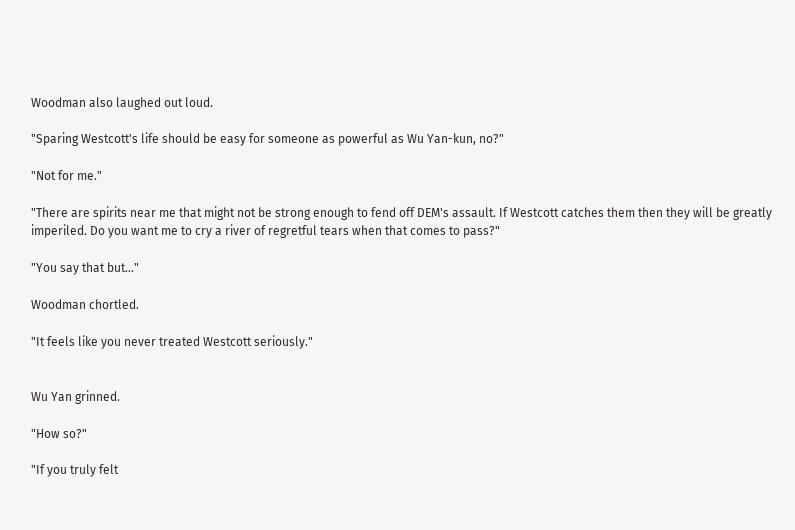Woodman also laughed out loud.

"Sparing Westcott's life should be easy for someone as powerful as Wu Yan-kun, no?"

"Not for me."

"There are spirits near me that might not be strong enough to fend off DEM's assault. If Westcott catches them then they will be greatly imperiled. Do you want me to cry a river of regretful tears when that comes to pass?"

"You say that but..."

Woodman chortled.

"It feels like you never treated Westcott seriously."


Wu Yan grinned.

"How so?"

"If you truly felt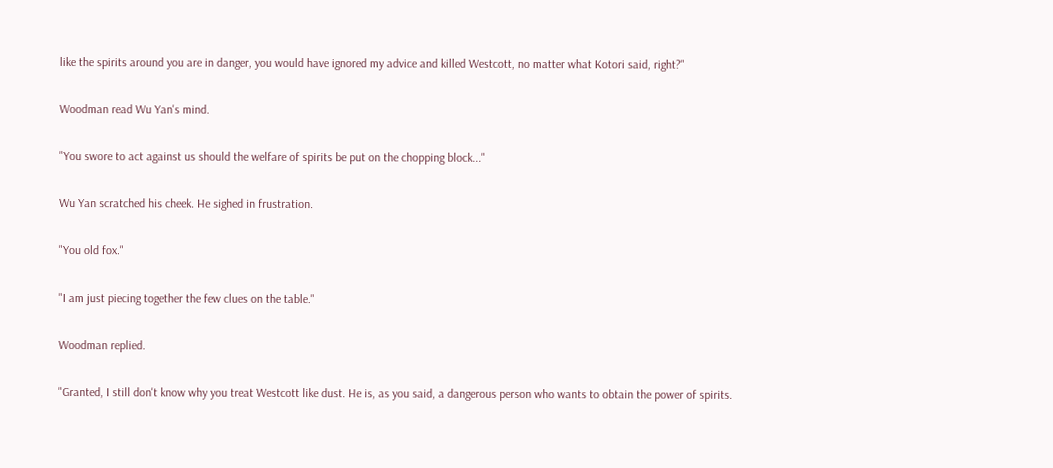like the spirits around you are in danger, you would have ignored my advice and killed Westcott, no matter what Kotori said, right?"

Woodman read Wu Yan's mind.

"You swore to act against us should the welfare of spirits be put on the chopping block..."

Wu Yan scratched his cheek. He sighed in frustration.

"You old fox."

"I am just piecing together the few clues on the table."

Woodman replied.

"Granted, I still don't know why you treat Westcott like dust. He is, as you said, a dangerous person who wants to obtain the power of spirits.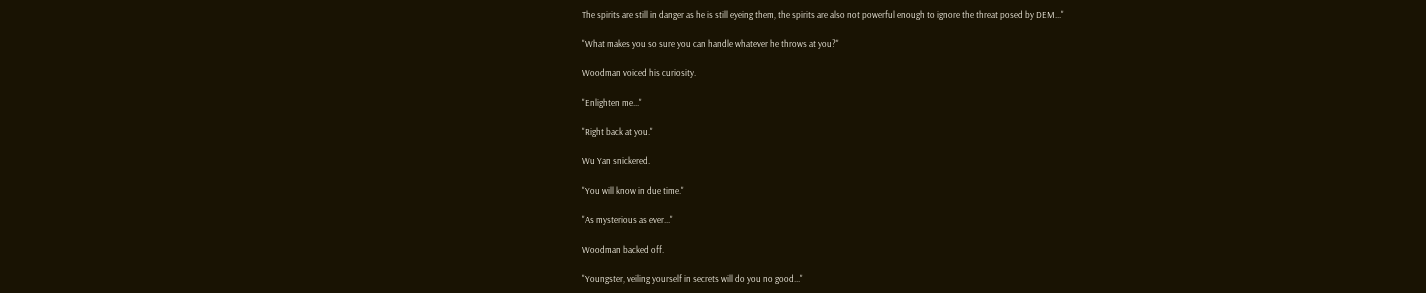The spirits are still in danger as he is still eyeing them, the spirits are also not powerful enough to ignore the threat posed by DEM..."

"What makes you so sure you can handle whatever he throws at you?"

Woodman voiced his curiosity.

"Enlighten me..."

"Right back at you."

Wu Yan snickered.

"You will know in due time."

"As mysterious as ever..."

Woodman backed off.

"Youngster, veiling yourself in secrets will do you no good..."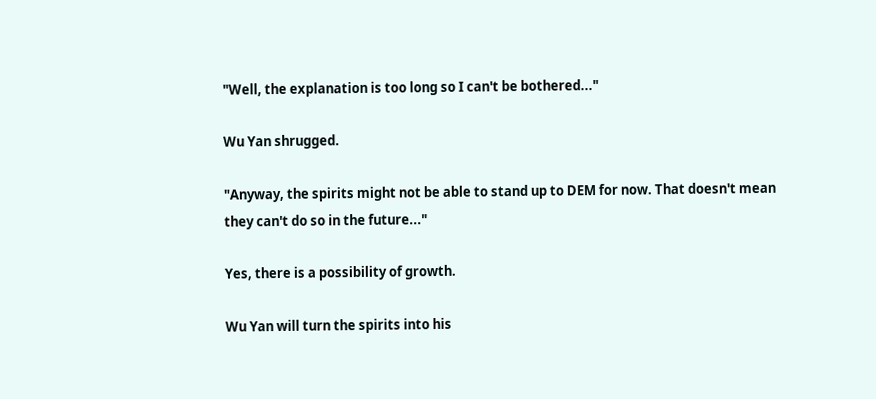"Well, the explanation is too long so I can't be bothered..."

Wu Yan shrugged.

"Anyway, the spirits might not be able to stand up to DEM for now. That doesn't mean they can't do so in the future..."

Yes, there is a possibility of growth.

Wu Yan will turn the spirits into his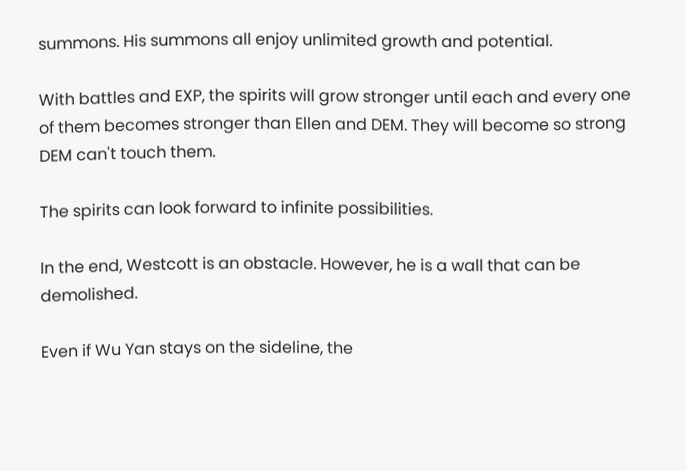summons. His summons all enjoy unlimited growth and potential.

With battles and EXP, the spirits will grow stronger until each and every one of them becomes stronger than Ellen and DEM. They will become so strong DEM can't touch them.

The spirits can look forward to infinite possibilities.

In the end, Westcott is an obstacle. However, he is a wall that can be demolished.

Even if Wu Yan stays on the sideline, the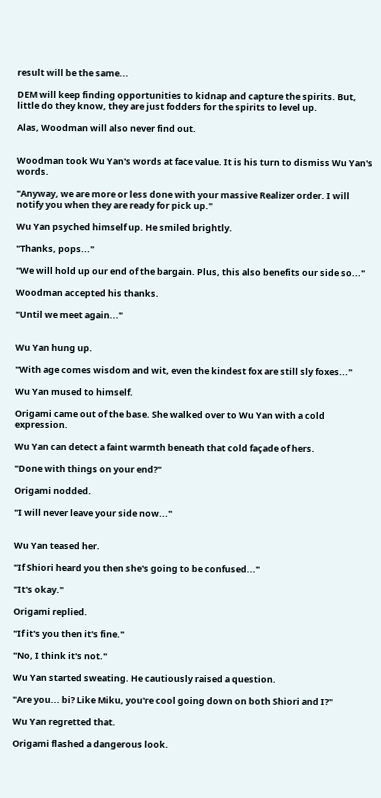result will be the same...

DEM will keep finding opportunities to kidnap and capture the spirits. But, little do they know, they are just fodders for the spirits to level up.

Alas, Woodman will also never find out.


Woodman took Wu Yan's words at face value. It is his turn to dismiss Wu Yan's words.

"Anyway, we are more or less done with your massive Realizer order. I will notify you when they are ready for pick up."

Wu Yan psyched himself up. He smiled brightly.

"Thanks, pops..."

"We will hold up our end of the bargain. Plus, this also benefits our side so..."

Woodman accepted his thanks.

"Until we meet again..."


Wu Yan hung up.

"With age comes wisdom and wit, even the kindest fox are still sly foxes..."

Wu Yan mused to himself.

Origami came out of the base. She walked over to Wu Yan with a cold expression.

Wu Yan can detect a faint warmth beneath that cold façade of hers.

"Done with things on your end?"

Origami nodded.

"I will never leave your side now..."


Wu Yan teased her.

"If Shiori heard you then she's going to be confused..."

"It's okay."

Origami replied.

"If it's you then it's fine."

"No, I think it's not."

Wu Yan started sweating. He cautiously raised a question.

"Are you... bi? Like Miku, you're cool going down on both Shiori and I?"

Wu Yan regretted that.

Origami flashed a dangerous look.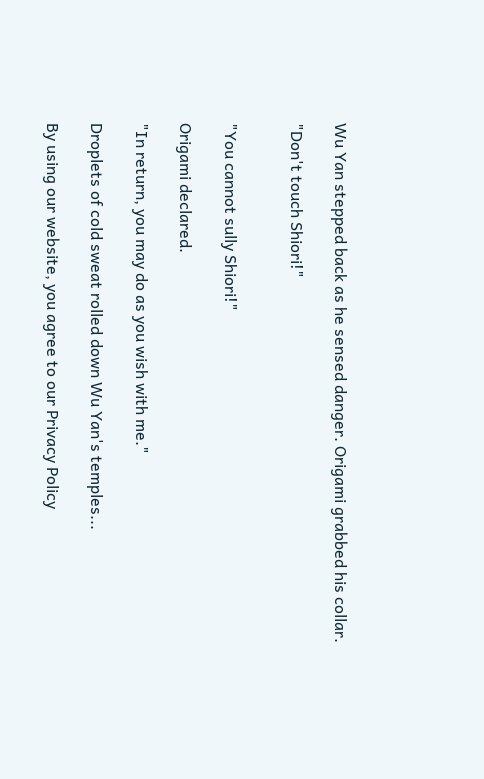Wu Yan stepped back as he sensed danger. Origami grabbed his collar.

"Don't touch Shiori!"


"You cannot sully Shiori!"

Origami declared.

"In return, you may do as you wish with me."

Droplets of cold sweat rolled down Wu Yan's temples...

By using our website, you agree to our Privacy Policy